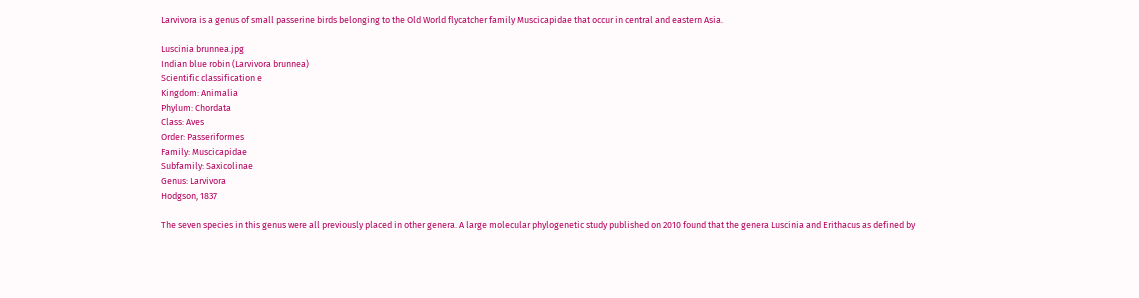Larvivora is a genus of small passerine birds belonging to the Old World flycatcher family Muscicapidae that occur in central and eastern Asia.

Luscinia brunnea.jpg
Indian blue robin (Larvivora brunnea)
Scientific classification e
Kingdom: Animalia
Phylum: Chordata
Class: Aves
Order: Passeriformes
Family: Muscicapidae
Subfamily: Saxicolinae
Genus: Larvivora
Hodgson, 1837

The seven species in this genus were all previously placed in other genera. A large molecular phylogenetic study published on 2010 found that the genera Luscinia and Erithacus as defined by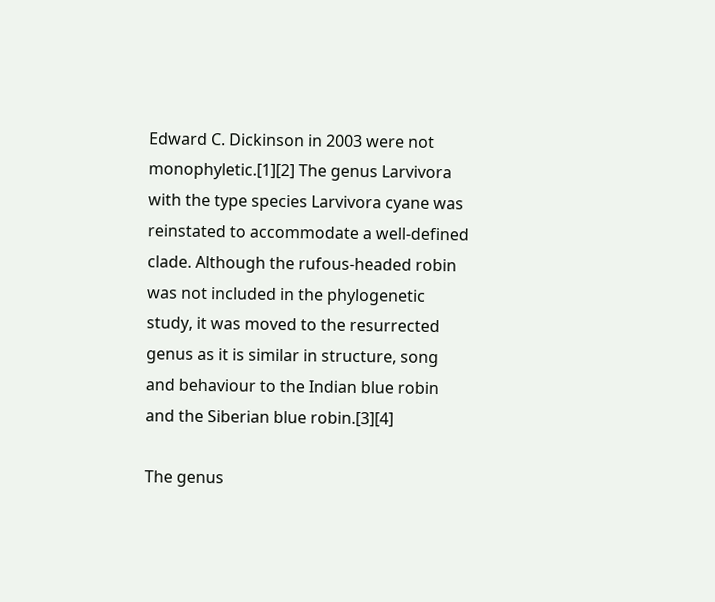Edward C. Dickinson in 2003 were not monophyletic.[1][2] The genus Larvivora with the type species Larvivora cyane was reinstated to accommodate a well-defined clade. Although the rufous-headed robin was not included in the phylogenetic study, it was moved to the resurrected genus as it is similar in structure, song and behaviour to the Indian blue robin and the Siberian blue robin.[3][4]

The genus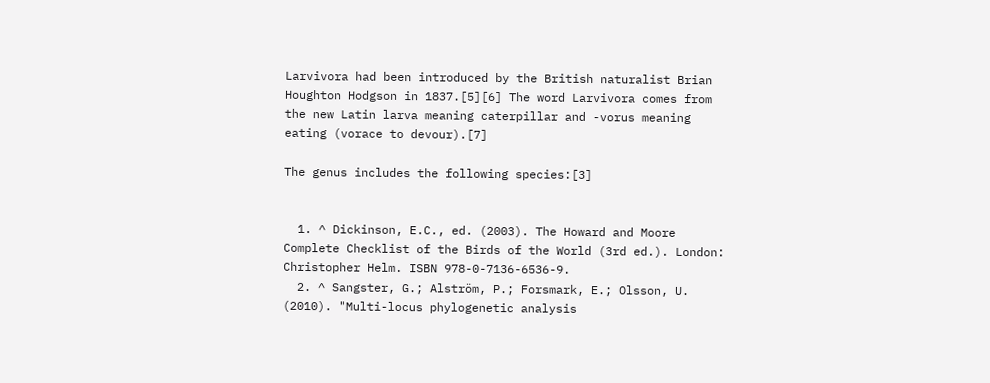Larvivora had been introduced by the British naturalist Brian Houghton Hodgson in 1837.[5][6] The word Larvivora comes from the new Latin larva meaning caterpillar and -vorus meaning eating (vorace to devour).[7]

The genus includes the following species:[3]


  1. ^ Dickinson, E.C., ed. (2003). The Howard and Moore Complete Checklist of the Birds of the World (3rd ed.). London: Christopher Helm. ISBN 978-0-7136-6536-9.
  2. ^ Sangster, G.; Alström, P.; Forsmark, E.; Olsson, U. (2010). "Multi-locus phylogenetic analysis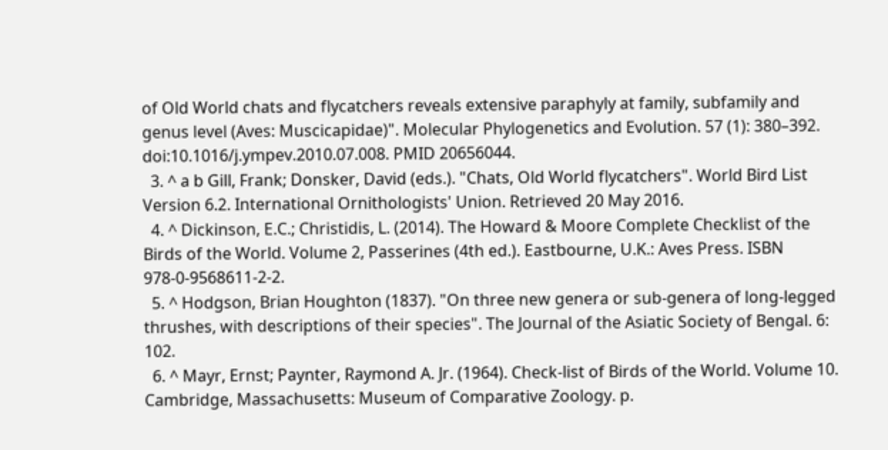of Old World chats and flycatchers reveals extensive paraphyly at family, subfamily and genus level (Aves: Muscicapidae)". Molecular Phylogenetics and Evolution. 57 (1): 380–392. doi:10.1016/j.ympev.2010.07.008. PMID 20656044.
  3. ^ a b Gill, Frank; Donsker, David (eds.). "Chats, Old World flycatchers". World Bird List Version 6.2. International Ornithologists' Union. Retrieved 20 May 2016.
  4. ^ Dickinson, E.C.; Christidis, L. (2014). The Howard & Moore Complete Checklist of the Birds of the World. Volume 2, Passerines (4th ed.). Eastbourne, U.K.: Aves Press. ISBN 978-0-9568611-2-2.
  5. ^ Hodgson, Brian Houghton (1837). "On three new genera or sub-genera of long-legged thrushes, with descriptions of their species". The Journal of the Asiatic Society of Bengal. 6: 102.
  6. ^ Mayr, Ernst; Paynter, Raymond A. Jr. (1964). Check-list of Birds of the World. Volume 10. Cambridge, Massachusetts: Museum of Comparative Zoology. p.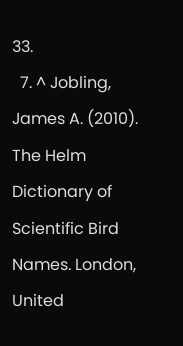33.
  7. ^ Jobling, James A. (2010). The Helm Dictionary of Scientific Bird Names. London, United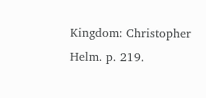Kingdom: Christopher Helm. p. 219.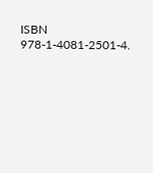ISBN 978-1-4081-2501-4.